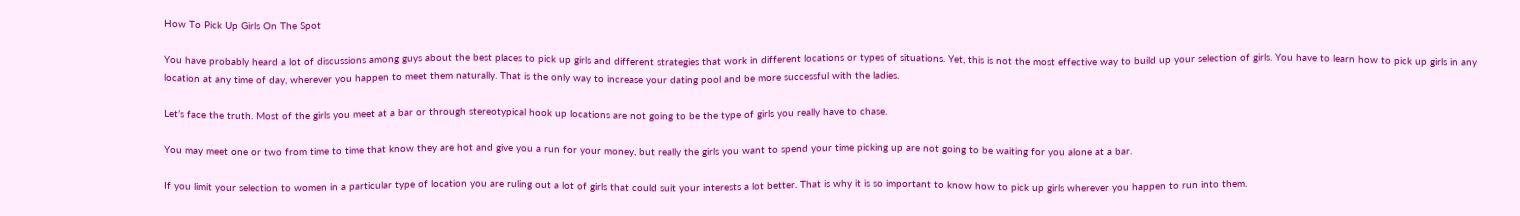How To Pick Up Girls On The Spot

You have probably heard a lot of discussions among guys about the best places to pick up girls and different strategies that work in different locations or types of situations. Yet, this is not the most effective way to build up your selection of girls. You have to learn how to pick up girls in any location at any time of day, wherever you happen to meet them naturally. That is the only way to increase your dating pool and be more successful with the ladies.

Let’s face the truth. Most of the girls you meet at a bar or through stereotypical hook up locations are not going to be the type of girls you really have to chase.

You may meet one or two from time to time that know they are hot and give you a run for your money, but really the girls you want to spend your time picking up are not going to be waiting for you alone at a bar.

If you limit your selection to women in a particular type of location you are ruling out a lot of girls that could suit your interests a lot better. That is why it is so important to know how to pick up girls wherever you happen to run into them.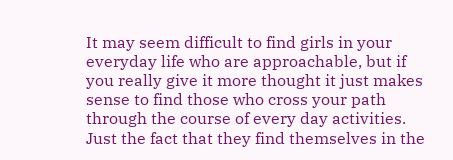It may seem difficult to find girls in your everyday life who are approachable, but if you really give it more thought it just makes sense to find those who cross your path through the course of every day activities. Just the fact that they find themselves in the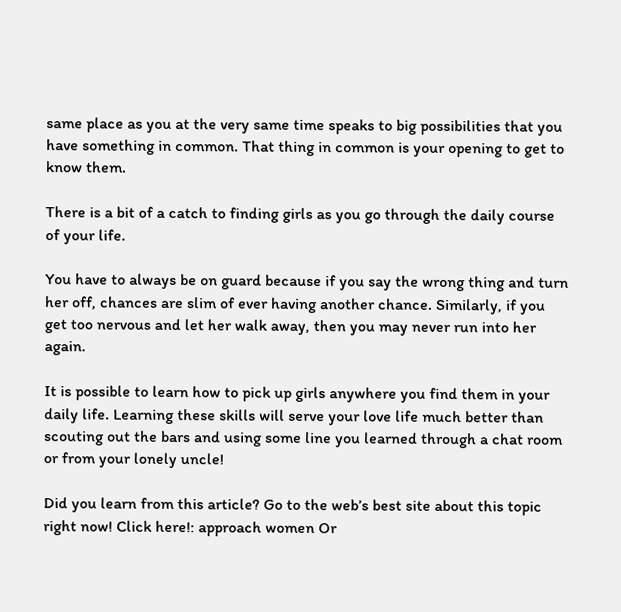same place as you at the very same time speaks to big possibilities that you have something in common. That thing in common is your opening to get to know them.

There is a bit of a catch to finding girls as you go through the daily course of your life.

You have to always be on guard because if you say the wrong thing and turn her off, chances are slim of ever having another chance. Similarly, if you get too nervous and let her walk away, then you may never run into her again.

It is possible to learn how to pick up girls anywhere you find them in your daily life. Learning these skills will serve your love life much better than scouting out the bars and using some line you learned through a chat room or from your lonely uncle!

Did you learn from this article? Go to the web’s best site about this topic right now! Click here!: approach women Or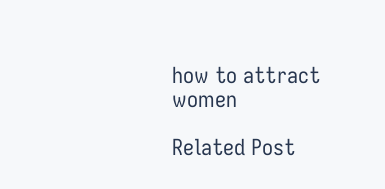how to attract women

Related Post